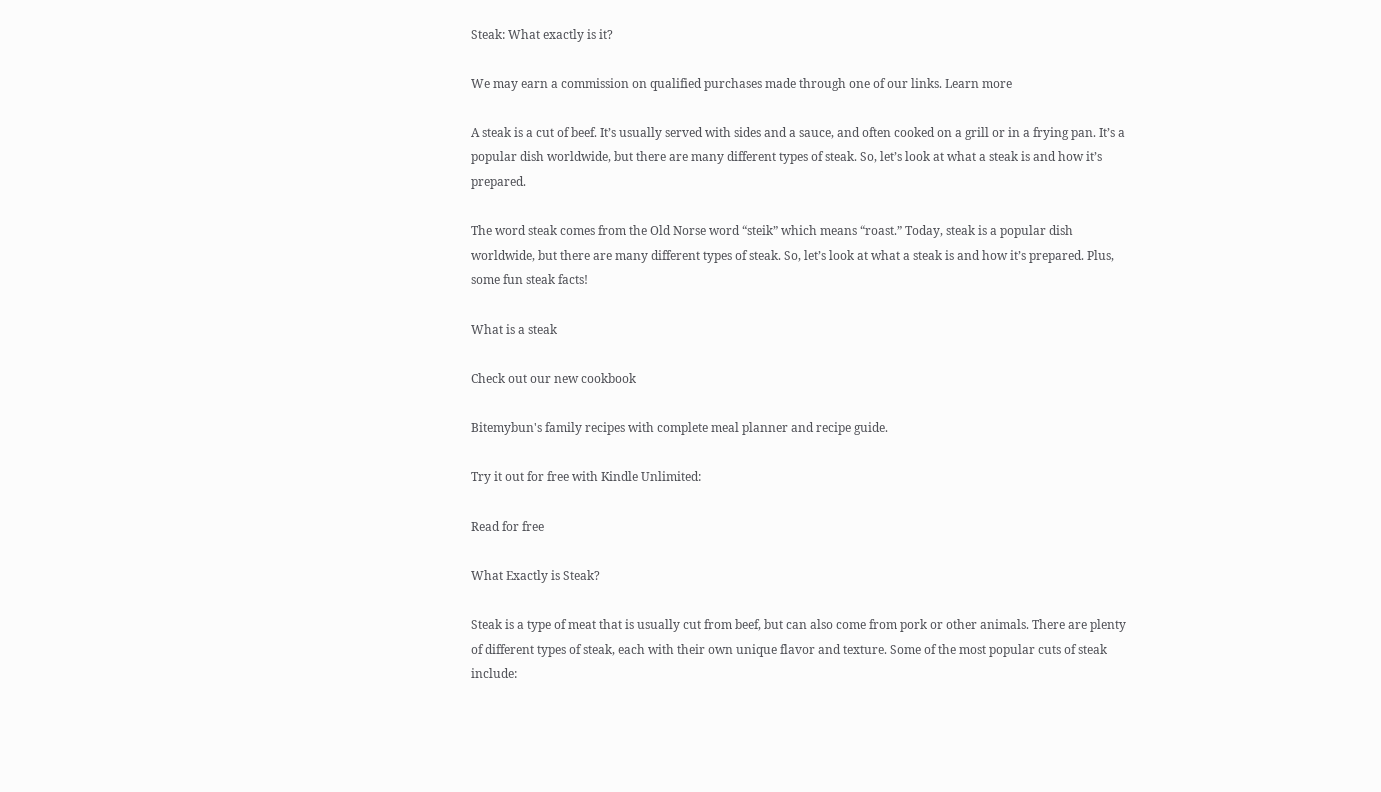Steak: What exactly is it?

We may earn a commission on qualified purchases made through one of our links. Learn more

A steak is a cut of beef. It’s usually served with sides and a sauce, and often cooked on a grill or in a frying pan. It’s a popular dish worldwide, but there are many different types of steak. So, let’s look at what a steak is and how it’s prepared.

The word steak comes from the Old Norse word “steik” which means “roast.” Today, steak is a popular dish worldwide, but there are many different types of steak. So, let’s look at what a steak is and how it’s prepared. Plus, some fun steak facts!

What is a steak

Check out our new cookbook

Bitemybun's family recipes with complete meal planner and recipe guide.

Try it out for free with Kindle Unlimited:

Read for free

What Exactly is Steak?

Steak is a type of meat that is usually cut from beef, but can also come from pork or other animals. There are plenty of different types of steak, each with their own unique flavor and texture. Some of the most popular cuts of steak include: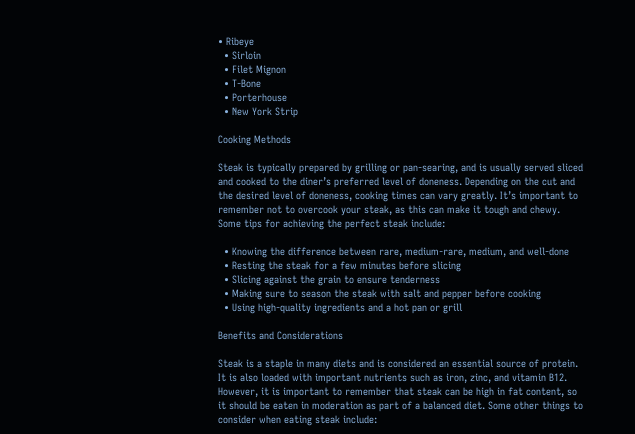• Ribeye
  • Sirloin
  • Filet Mignon
  • T-Bone
  • Porterhouse
  • New York Strip

Cooking Methods

Steak is typically prepared by grilling or pan-searing, and is usually served sliced and cooked to the diner’s preferred level of doneness. Depending on the cut and the desired level of doneness, cooking times can vary greatly. It’s important to remember not to overcook your steak, as this can make it tough and chewy. Some tips for achieving the perfect steak include:

  • Knowing the difference between rare, medium-rare, medium, and well-done
  • Resting the steak for a few minutes before slicing
  • Slicing against the grain to ensure tenderness
  • Making sure to season the steak with salt and pepper before cooking
  • Using high-quality ingredients and a hot pan or grill

Benefits and Considerations

Steak is a staple in many diets and is considered an essential source of protein. It is also loaded with important nutrients such as iron, zinc, and vitamin B12. However, it is important to remember that steak can be high in fat content, so it should be eaten in moderation as part of a balanced diet. Some other things to consider when eating steak include: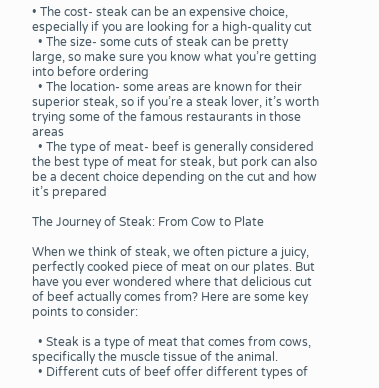• The cost- steak can be an expensive choice, especially if you are looking for a high-quality cut
  • The size- some cuts of steak can be pretty large, so make sure you know what you’re getting into before ordering
  • The location- some areas are known for their superior steak, so if you’re a steak lover, it’s worth trying some of the famous restaurants in those areas
  • The type of meat- beef is generally considered the best type of meat for steak, but pork can also be a decent choice depending on the cut and how it’s prepared

The Journey of Steak: From Cow to Plate

When we think of steak, we often picture a juicy, perfectly cooked piece of meat on our plates. But have you ever wondered where that delicious cut of beef actually comes from? Here are some key points to consider:

  • Steak is a type of meat that comes from cows, specifically the muscle tissue of the animal.
  • Different cuts of beef offer different types of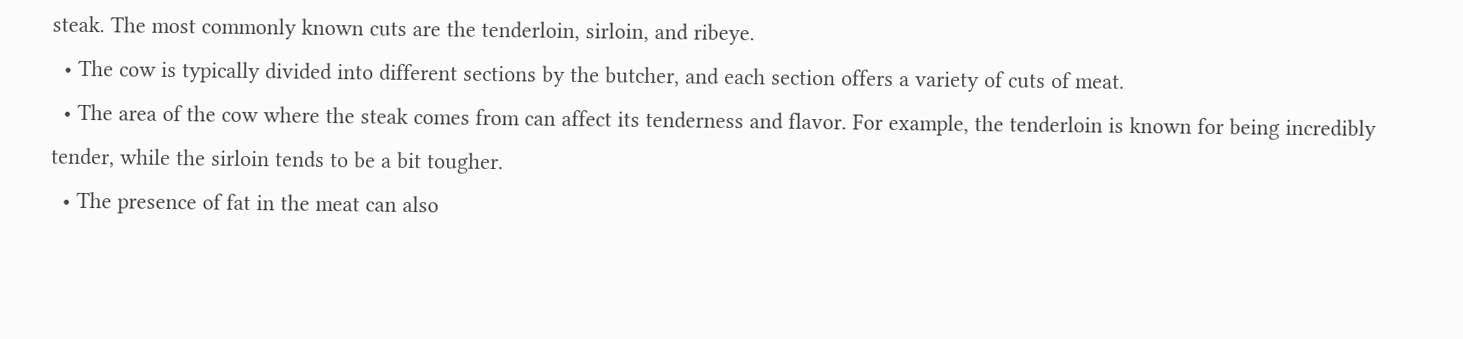steak. The most commonly known cuts are the tenderloin, sirloin, and ribeye.
  • The cow is typically divided into different sections by the butcher, and each section offers a variety of cuts of meat.
  • The area of the cow where the steak comes from can affect its tenderness and flavor. For example, the tenderloin is known for being incredibly tender, while the sirloin tends to be a bit tougher.
  • The presence of fat in the meat can also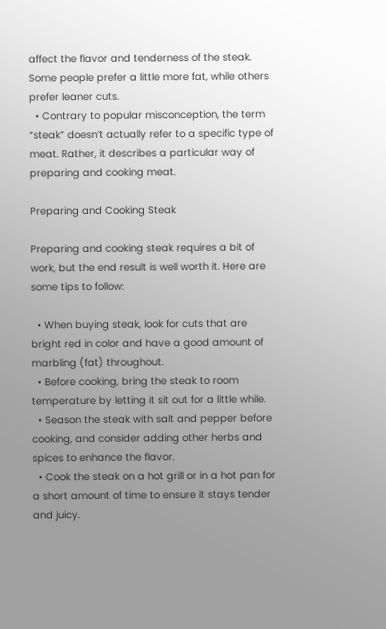affect the flavor and tenderness of the steak. Some people prefer a little more fat, while others prefer leaner cuts.
  • Contrary to popular misconception, the term “steak” doesn’t actually refer to a specific type of meat. Rather, it describes a particular way of preparing and cooking meat.

Preparing and Cooking Steak

Preparing and cooking steak requires a bit of work, but the end result is well worth it. Here are some tips to follow:

  • When buying steak, look for cuts that are bright red in color and have a good amount of marbling (fat) throughout.
  • Before cooking, bring the steak to room temperature by letting it sit out for a little while.
  • Season the steak with salt and pepper before cooking, and consider adding other herbs and spices to enhance the flavor.
  • Cook the steak on a hot grill or in a hot pan for a short amount of time to ensure it stays tender and juicy.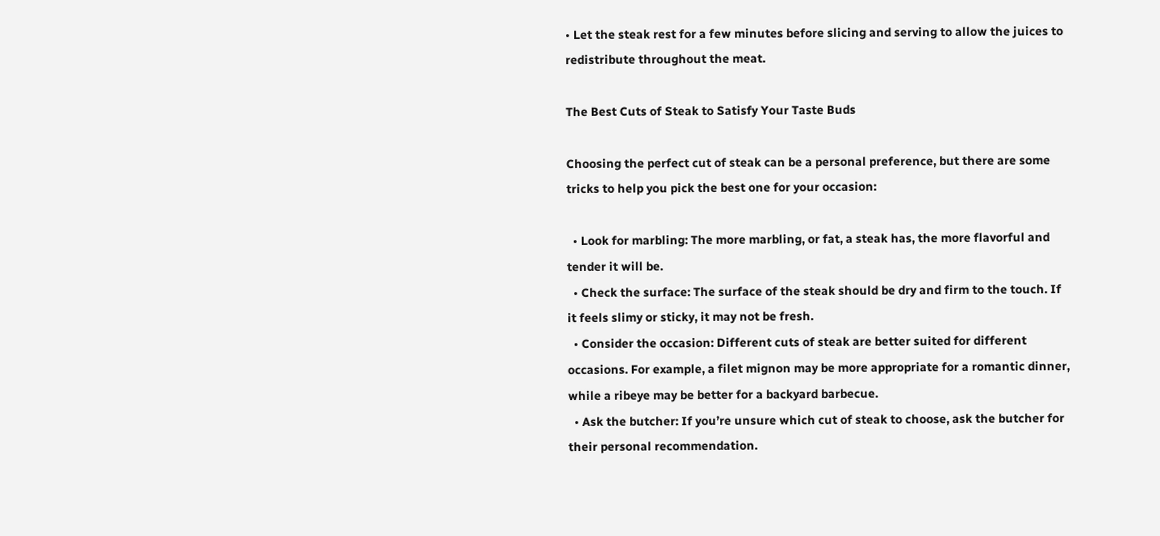• Let the steak rest for a few minutes before slicing and serving to allow the juices to redistribute throughout the meat.

The Best Cuts of Steak to Satisfy Your Taste Buds

Choosing the perfect cut of steak can be a personal preference, but there are some tricks to help you pick the best one for your occasion:

  • Look for marbling: The more marbling, or fat, a steak has, the more flavorful and tender it will be.
  • Check the surface: The surface of the steak should be dry and firm to the touch. If it feels slimy or sticky, it may not be fresh.
  • Consider the occasion: Different cuts of steak are better suited for different occasions. For example, a filet mignon may be more appropriate for a romantic dinner, while a ribeye may be better for a backyard barbecue.
  • Ask the butcher: If you’re unsure which cut of steak to choose, ask the butcher for their personal recommendation.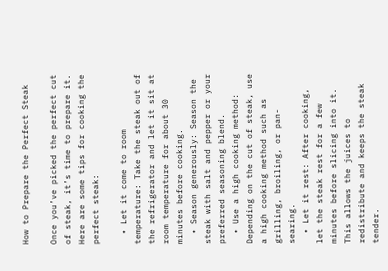How to Prepare the Perfect Steak

Once you’ve picked the perfect cut of steak, it’s time to prepare it. Here are some tips for cooking the perfect steak:

  • Let it come to room temperature: Take the steak out of the refrigerator and let it sit at room temperature for about 30 minutes before cooking.
  • Season generously: Season the steak with salt and pepper or your preferred seasoning blend.
  • Use a high cooking method: Depending on the cut of steak, use a high cooking method such as grilling, broiling, or pan-searing.
  • Let it rest: After cooking, let the steak rest for a few minutes before slicing into it. This allows the juices to redistribute and keeps the steak tender.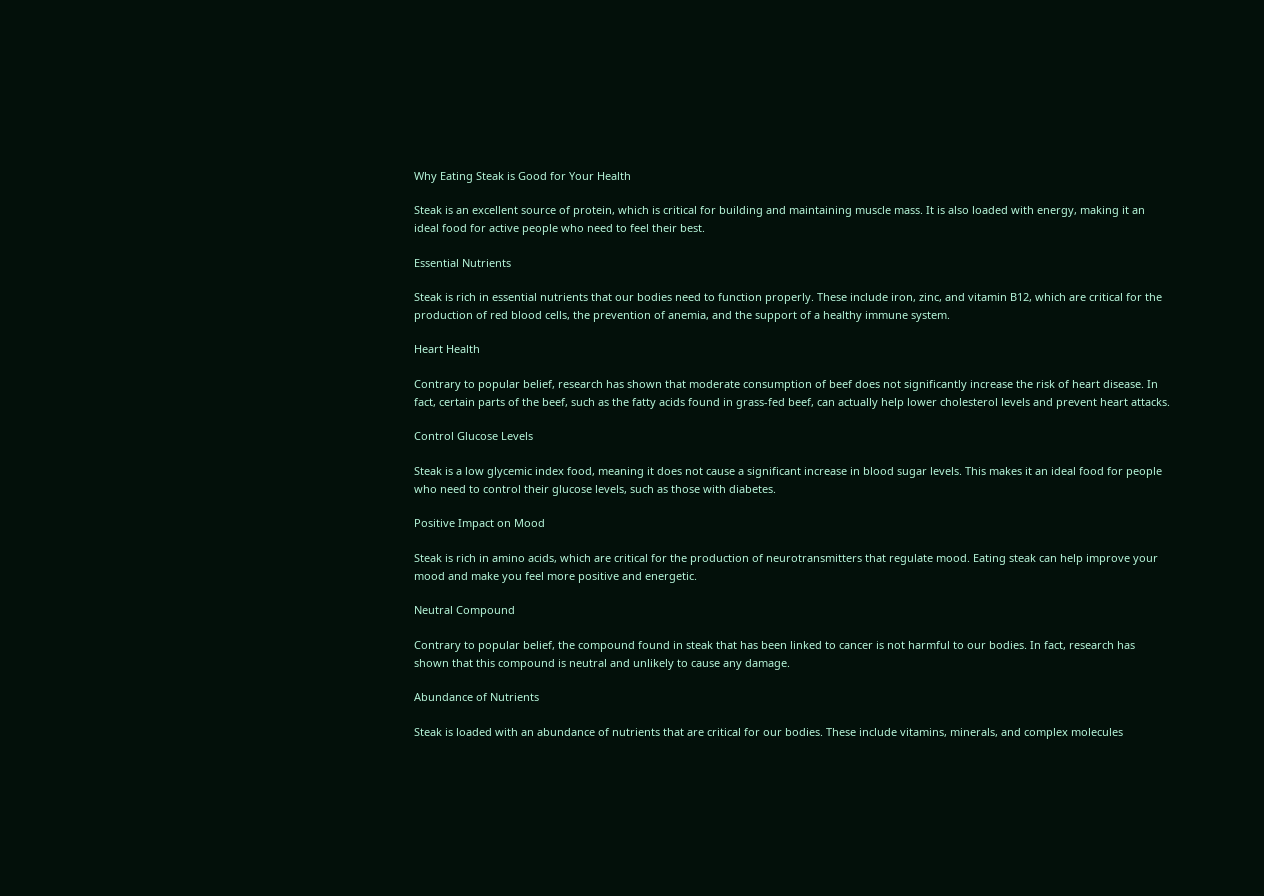Why Eating Steak is Good for Your Health

Steak is an excellent source of protein, which is critical for building and maintaining muscle mass. It is also loaded with energy, making it an ideal food for active people who need to feel their best.

Essential Nutrients

Steak is rich in essential nutrients that our bodies need to function properly. These include iron, zinc, and vitamin B12, which are critical for the production of red blood cells, the prevention of anemia, and the support of a healthy immune system.

Heart Health

Contrary to popular belief, research has shown that moderate consumption of beef does not significantly increase the risk of heart disease. In fact, certain parts of the beef, such as the fatty acids found in grass-fed beef, can actually help lower cholesterol levels and prevent heart attacks.

Control Glucose Levels

Steak is a low glycemic index food, meaning it does not cause a significant increase in blood sugar levels. This makes it an ideal food for people who need to control their glucose levels, such as those with diabetes.

Positive Impact on Mood

Steak is rich in amino acids, which are critical for the production of neurotransmitters that regulate mood. Eating steak can help improve your mood and make you feel more positive and energetic.

Neutral Compound

Contrary to popular belief, the compound found in steak that has been linked to cancer is not harmful to our bodies. In fact, research has shown that this compound is neutral and unlikely to cause any damage.

Abundance of Nutrients

Steak is loaded with an abundance of nutrients that are critical for our bodies. These include vitamins, minerals, and complex molecules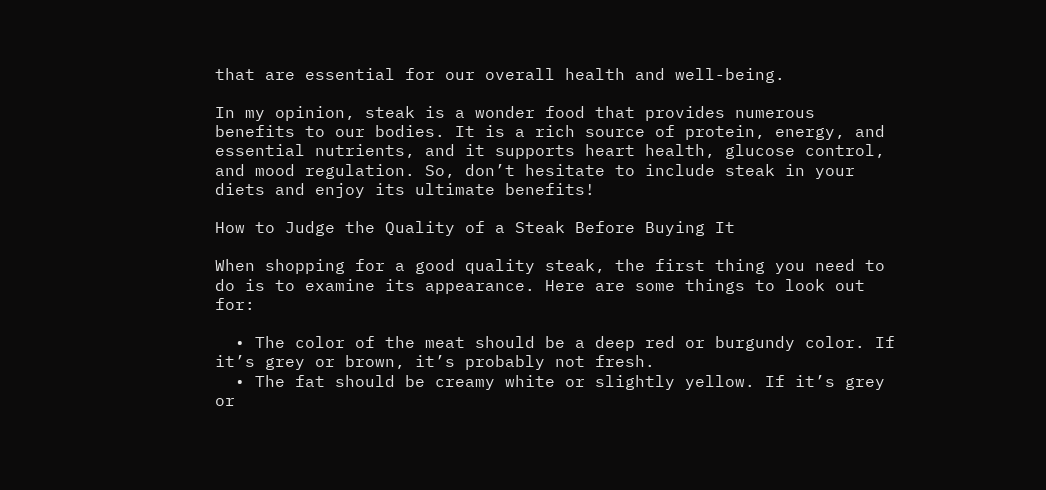that are essential for our overall health and well-being.

In my opinion, steak is a wonder food that provides numerous benefits to our bodies. It is a rich source of protein, energy, and essential nutrients, and it supports heart health, glucose control, and mood regulation. So, don’t hesitate to include steak in your diets and enjoy its ultimate benefits!

How to Judge the Quality of a Steak Before Buying It

When shopping for a good quality steak, the first thing you need to do is to examine its appearance. Here are some things to look out for:

  • The color of the meat should be a deep red or burgundy color. If it’s grey or brown, it’s probably not fresh.
  • The fat should be creamy white or slightly yellow. If it’s grey or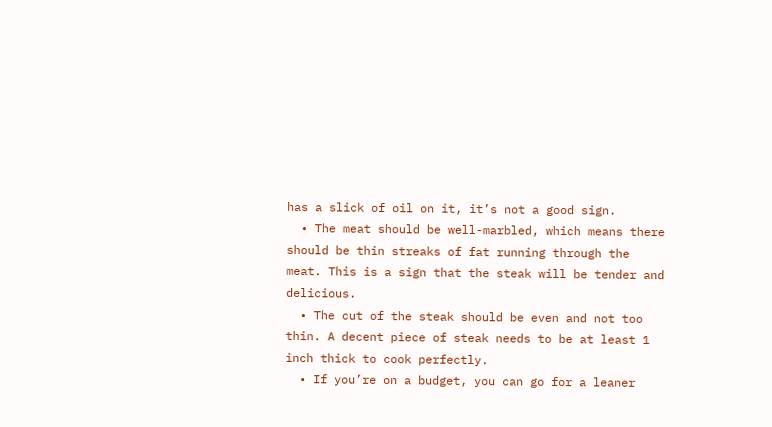has a slick of oil on it, it’s not a good sign.
  • The meat should be well-marbled, which means there should be thin streaks of fat running through the meat. This is a sign that the steak will be tender and delicious.
  • The cut of the steak should be even and not too thin. A decent piece of steak needs to be at least 1 inch thick to cook perfectly.
  • If you’re on a budget, you can go for a leaner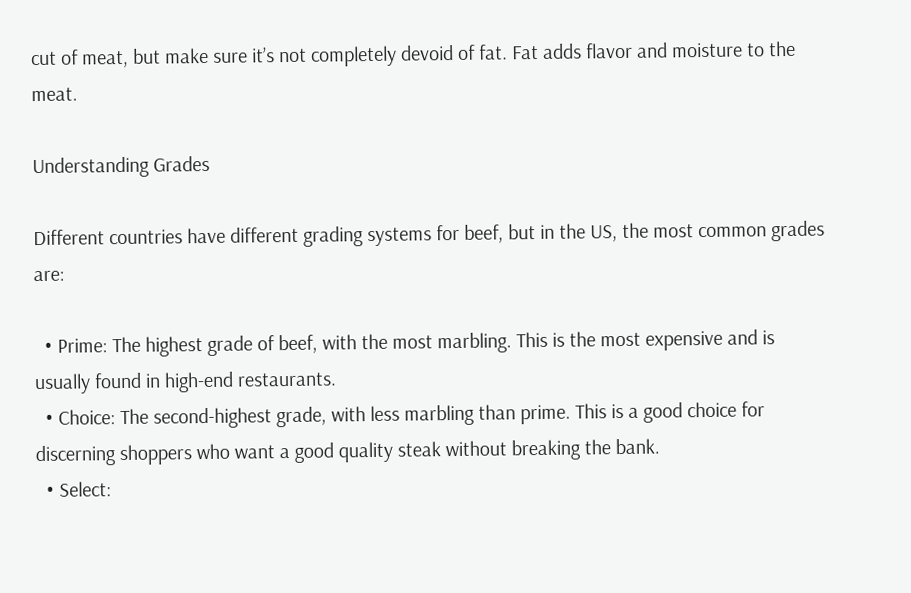cut of meat, but make sure it’s not completely devoid of fat. Fat adds flavor and moisture to the meat.

Understanding Grades

Different countries have different grading systems for beef, but in the US, the most common grades are:

  • Prime: The highest grade of beef, with the most marbling. This is the most expensive and is usually found in high-end restaurants.
  • Choice: The second-highest grade, with less marbling than prime. This is a good choice for discerning shoppers who want a good quality steak without breaking the bank.
  • Select: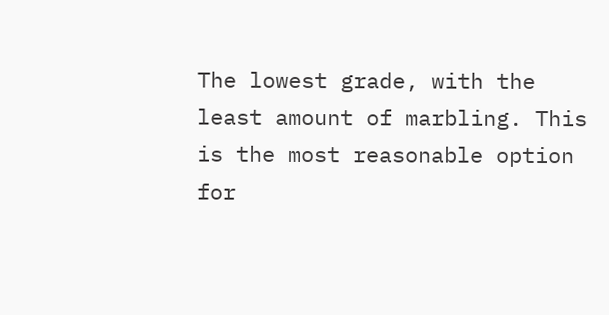The lowest grade, with the least amount of marbling. This is the most reasonable option for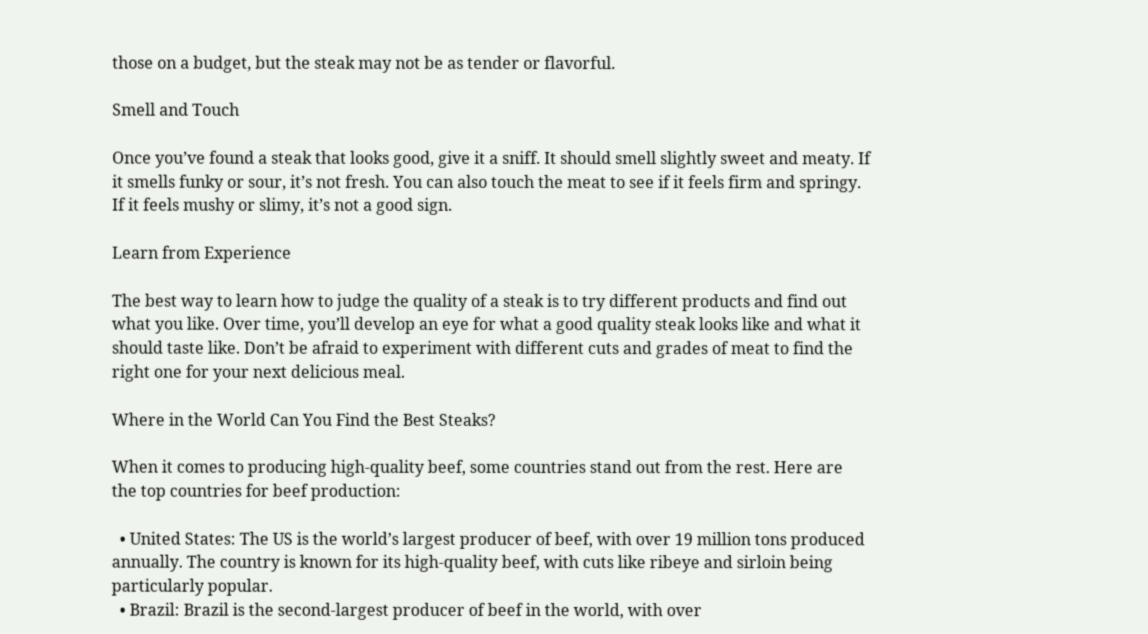those on a budget, but the steak may not be as tender or flavorful.

Smell and Touch

Once you’ve found a steak that looks good, give it a sniff. It should smell slightly sweet and meaty. If it smells funky or sour, it’s not fresh. You can also touch the meat to see if it feels firm and springy. If it feels mushy or slimy, it’s not a good sign.

Learn from Experience

The best way to learn how to judge the quality of a steak is to try different products and find out what you like. Over time, you’ll develop an eye for what a good quality steak looks like and what it should taste like. Don’t be afraid to experiment with different cuts and grades of meat to find the right one for your next delicious meal.

Where in the World Can You Find the Best Steaks?

When it comes to producing high-quality beef, some countries stand out from the rest. Here are the top countries for beef production:

  • United States: The US is the world’s largest producer of beef, with over 19 million tons produced annually. The country is known for its high-quality beef, with cuts like ribeye and sirloin being particularly popular.
  • Brazil: Brazil is the second-largest producer of beef in the world, with over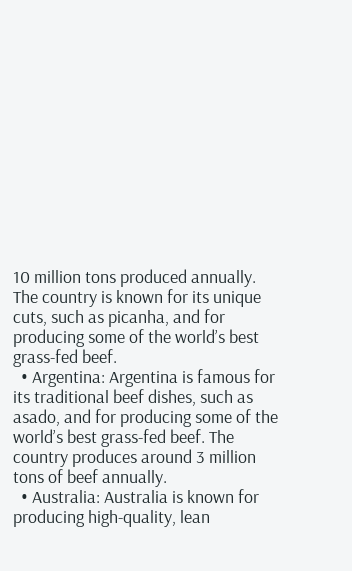10 million tons produced annually. The country is known for its unique cuts, such as picanha, and for producing some of the world’s best grass-fed beef.
  • Argentina: Argentina is famous for its traditional beef dishes, such as asado, and for producing some of the world’s best grass-fed beef. The country produces around 3 million tons of beef annually.
  • Australia: Australia is known for producing high-quality, lean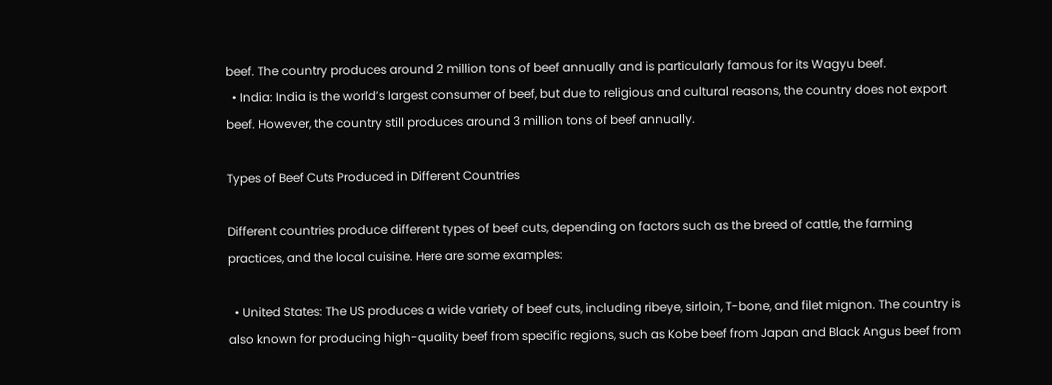beef. The country produces around 2 million tons of beef annually and is particularly famous for its Wagyu beef.
  • India: India is the world’s largest consumer of beef, but due to religious and cultural reasons, the country does not export beef. However, the country still produces around 3 million tons of beef annually.

Types of Beef Cuts Produced in Different Countries

Different countries produce different types of beef cuts, depending on factors such as the breed of cattle, the farming practices, and the local cuisine. Here are some examples:

  • United States: The US produces a wide variety of beef cuts, including ribeye, sirloin, T-bone, and filet mignon. The country is also known for producing high-quality beef from specific regions, such as Kobe beef from Japan and Black Angus beef from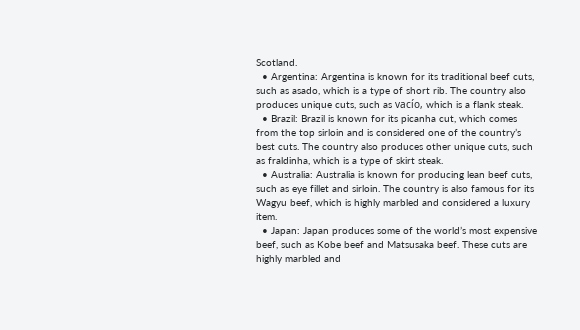Scotland.
  • Argentina: Argentina is known for its traditional beef cuts, such as asado, which is a type of short rib. The country also produces unique cuts, such as vacío, which is a flank steak.
  • Brazil: Brazil is known for its picanha cut, which comes from the top sirloin and is considered one of the country’s best cuts. The country also produces other unique cuts, such as fraldinha, which is a type of skirt steak.
  • Australia: Australia is known for producing lean beef cuts, such as eye fillet and sirloin. The country is also famous for its Wagyu beef, which is highly marbled and considered a luxury item.
  • Japan: Japan produces some of the world’s most expensive beef, such as Kobe beef and Matsusaka beef. These cuts are highly marbled and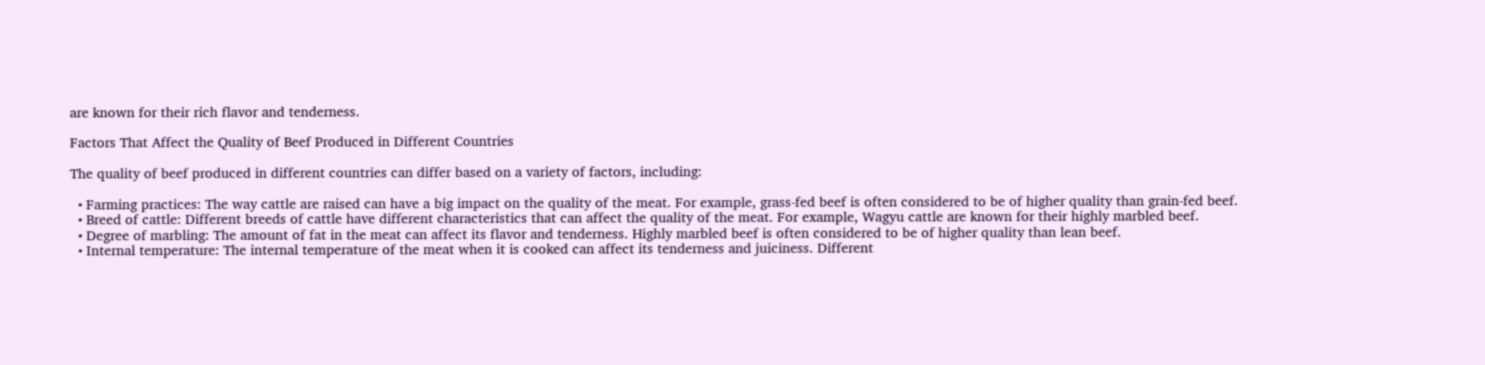are known for their rich flavor and tenderness.

Factors That Affect the Quality of Beef Produced in Different Countries

The quality of beef produced in different countries can differ based on a variety of factors, including:

  • Farming practices: The way cattle are raised can have a big impact on the quality of the meat. For example, grass-fed beef is often considered to be of higher quality than grain-fed beef.
  • Breed of cattle: Different breeds of cattle have different characteristics that can affect the quality of the meat. For example, Wagyu cattle are known for their highly marbled beef.
  • Degree of marbling: The amount of fat in the meat can affect its flavor and tenderness. Highly marbled beef is often considered to be of higher quality than lean beef.
  • Internal temperature: The internal temperature of the meat when it is cooked can affect its tenderness and juiciness. Different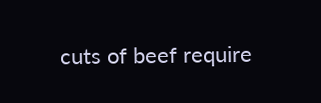cuts of beef require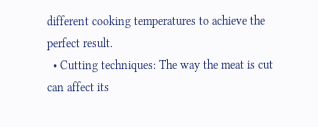different cooking temperatures to achieve the perfect result.
  • Cutting techniques: The way the meat is cut can affect its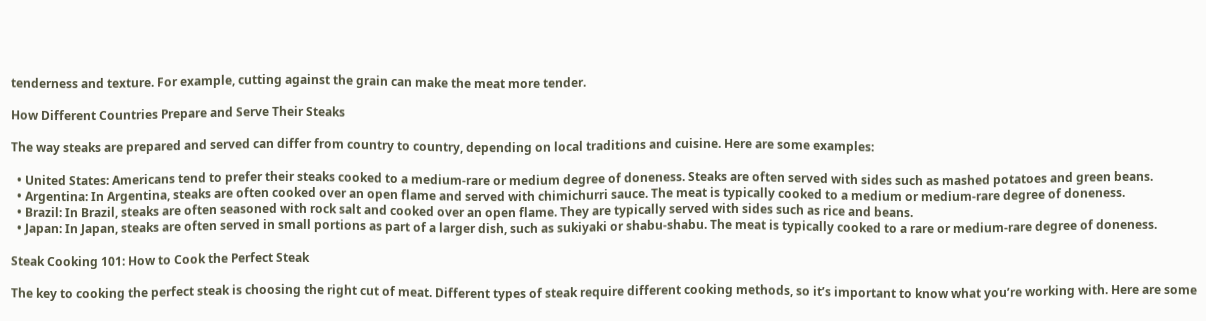tenderness and texture. For example, cutting against the grain can make the meat more tender.

How Different Countries Prepare and Serve Their Steaks

The way steaks are prepared and served can differ from country to country, depending on local traditions and cuisine. Here are some examples:

  • United States: Americans tend to prefer their steaks cooked to a medium-rare or medium degree of doneness. Steaks are often served with sides such as mashed potatoes and green beans.
  • Argentina: In Argentina, steaks are often cooked over an open flame and served with chimichurri sauce. The meat is typically cooked to a medium or medium-rare degree of doneness.
  • Brazil: In Brazil, steaks are often seasoned with rock salt and cooked over an open flame. They are typically served with sides such as rice and beans.
  • Japan: In Japan, steaks are often served in small portions as part of a larger dish, such as sukiyaki or shabu-shabu. The meat is typically cooked to a rare or medium-rare degree of doneness.

Steak Cooking 101: How to Cook the Perfect Steak

The key to cooking the perfect steak is choosing the right cut of meat. Different types of steak require different cooking methods, so it’s important to know what you’re working with. Here are some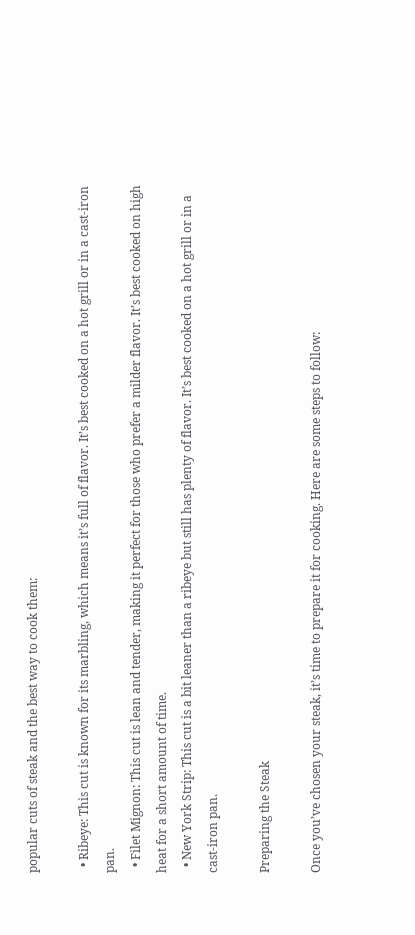popular cuts of steak and the best way to cook them:

  • Ribeye: This cut is known for its marbling, which means it’s full of flavor. It’s best cooked on a hot grill or in a cast-iron pan.
  • Filet Mignon: This cut is lean and tender, making it perfect for those who prefer a milder flavor. It’s best cooked on high heat for a short amount of time.
  • New York Strip: This cut is a bit leaner than a ribeye but still has plenty of flavor. It’s best cooked on a hot grill or in a cast-iron pan.

Preparing the Steak

Once you’ve chosen your steak, it’s time to prepare it for cooking. Here are some steps to follow: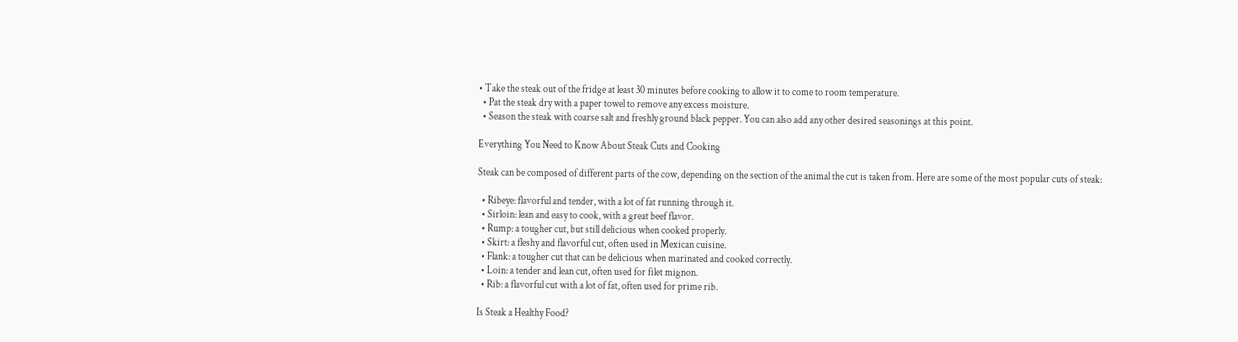• Take the steak out of the fridge at least 30 minutes before cooking to allow it to come to room temperature.
  • Pat the steak dry with a paper towel to remove any excess moisture.
  • Season the steak with coarse salt and freshly ground black pepper. You can also add any other desired seasonings at this point.

Everything You Need to Know About Steak Cuts and Cooking

Steak can be composed of different parts of the cow, depending on the section of the animal the cut is taken from. Here are some of the most popular cuts of steak:

  • Ribeye: flavorful and tender, with a lot of fat running through it.
  • Sirloin: lean and easy to cook, with a great beef flavor.
  • Rump: a tougher cut, but still delicious when cooked properly.
  • Skirt: a fleshy and flavorful cut, often used in Mexican cuisine.
  • Flank: a tougher cut that can be delicious when marinated and cooked correctly.
  • Loin: a tender and lean cut, often used for filet mignon.
  • Rib: a flavorful cut with a lot of fat, often used for prime rib.

Is Steak a Healthy Food?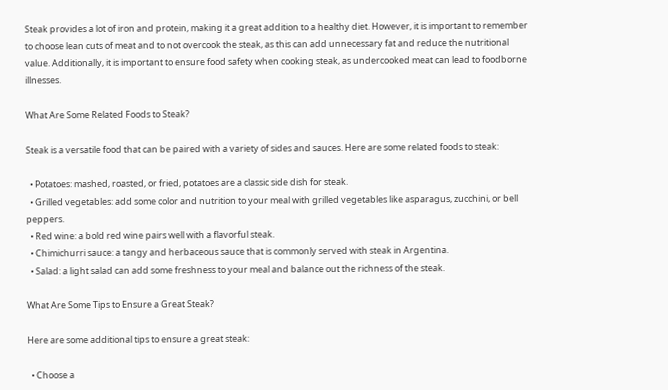Steak provides a lot of iron and protein, making it a great addition to a healthy diet. However, it is important to remember to choose lean cuts of meat and to not overcook the steak, as this can add unnecessary fat and reduce the nutritional value. Additionally, it is important to ensure food safety when cooking steak, as undercooked meat can lead to foodborne illnesses.

What Are Some Related Foods to Steak?

Steak is a versatile food that can be paired with a variety of sides and sauces. Here are some related foods to steak:

  • Potatoes: mashed, roasted, or fried, potatoes are a classic side dish for steak.
  • Grilled vegetables: add some color and nutrition to your meal with grilled vegetables like asparagus, zucchini, or bell peppers.
  • Red wine: a bold red wine pairs well with a flavorful steak.
  • Chimichurri sauce: a tangy and herbaceous sauce that is commonly served with steak in Argentina.
  • Salad: a light salad can add some freshness to your meal and balance out the richness of the steak.

What Are Some Tips to Ensure a Great Steak?

Here are some additional tips to ensure a great steak:

  • Choose a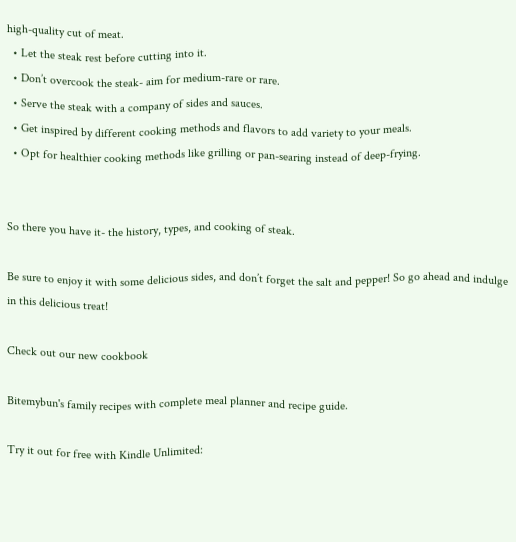high-quality cut of meat.
  • Let the steak rest before cutting into it.
  • Don’t overcook the steak- aim for medium-rare or rare.
  • Serve the steak with a company of sides and sauces.
  • Get inspired by different cooking methods and flavors to add variety to your meals.
  • Opt for healthier cooking methods like grilling or pan-searing instead of deep-frying.


So there you have it- the history, types, and cooking of steak.

Be sure to enjoy it with some delicious sides, and don’t forget the salt and pepper! So go ahead and indulge in this delicious treat!

Check out our new cookbook

Bitemybun's family recipes with complete meal planner and recipe guide.

Try it out for free with Kindle Unlimited: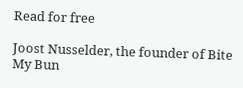Read for free

Joost Nusselder, the founder of Bite My Bun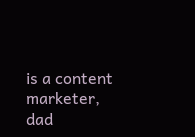is a content marketer, dad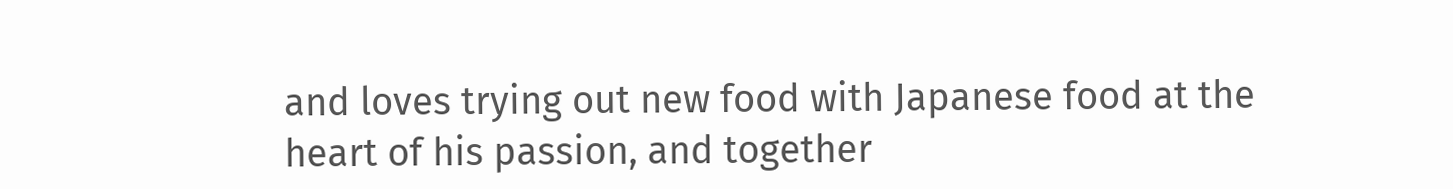and loves trying out new food with Japanese food at the heart of his passion, and together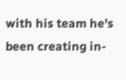with his team he's been creating in-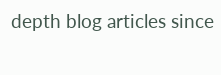depth blog articles since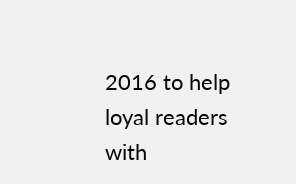2016 to help loyal readers with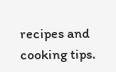recipes and cooking tips.